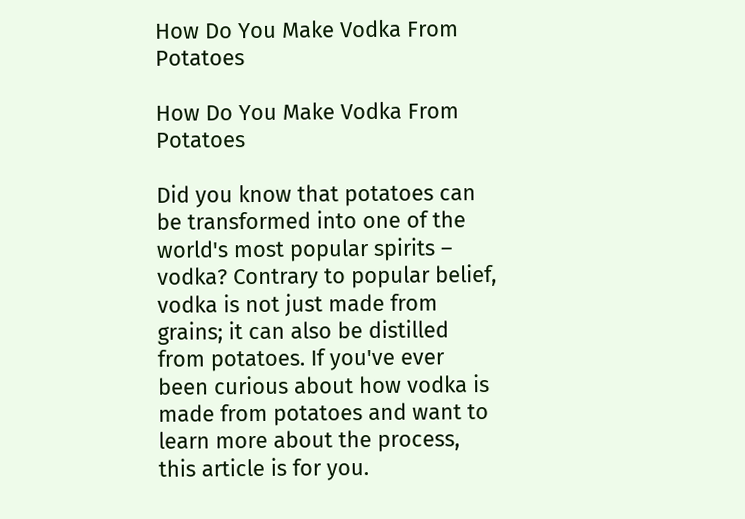How Do You Make Vodka From Potatoes

How Do You Make Vodka From Potatoes

Did you know that potatoes can be transformed into one of the world's most popular spirits – vodka? Contrary to popular belief, vodka is not just made from grains; it can also be distilled from potatoes. If you've ever been curious about how vodka is made from potatoes and want to learn more about the process, this article is for you.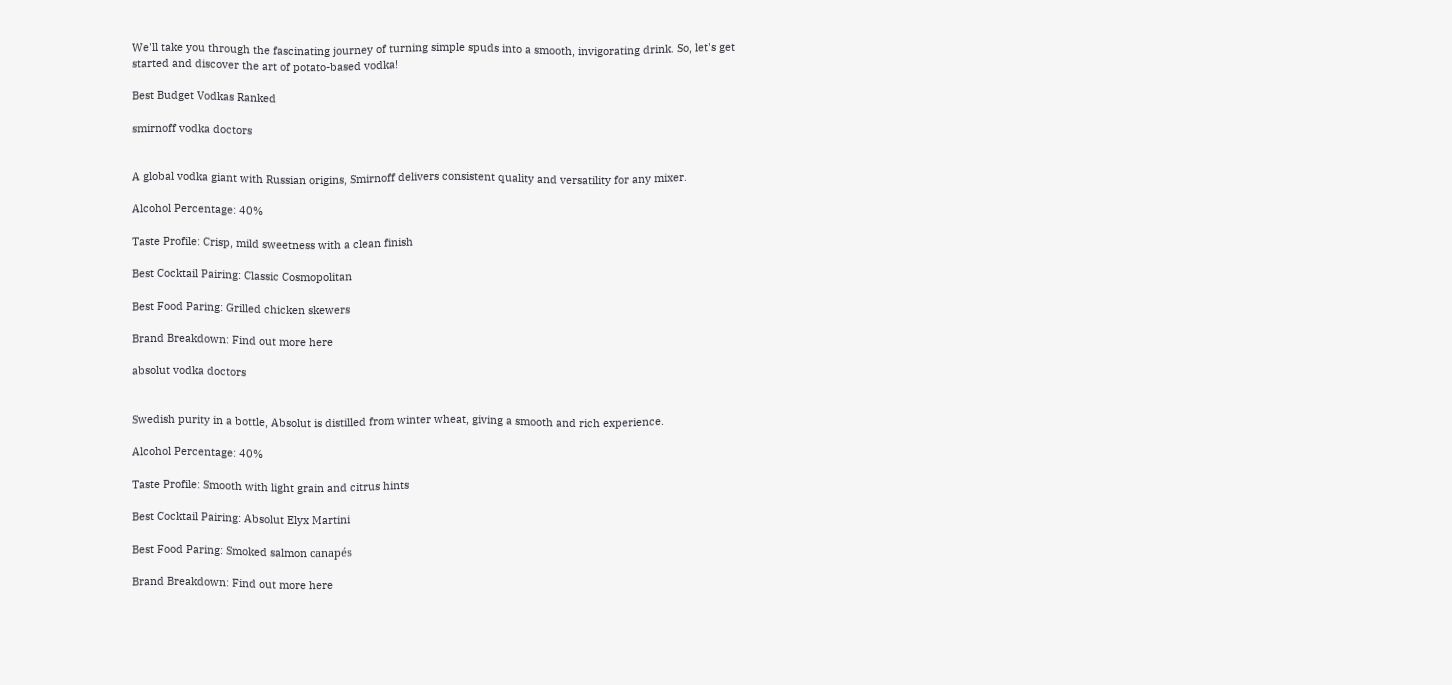We'll take you through the fascinating journey of turning simple spuds into a smooth, invigorating drink. So, let's get started and discover the art of potato-based vodka!

Best Budget Vodkas Ranked

smirnoff vodka doctors


A global vodka giant with Russian origins, Smirnoff delivers consistent quality and versatility for any mixer.

Alcohol Percentage: 40%

Taste Profile: Crisp, mild sweetness with a clean finish

Best Cocktail Pairing: Classic Cosmopolitan

Best Food Paring: Grilled chicken skewers

Brand Breakdown: Find out more here

absolut vodka doctors


Swedish purity in a bottle, Absolut is distilled from winter wheat, giving a smooth and rich experience.

Alcohol Percentage: 40%

Taste Profile: Smooth with light grain and citrus hints

Best Cocktail Pairing: Absolut Elyx Martini

Best Food Paring: Smoked salmon canapés

Brand Breakdown: Find out more here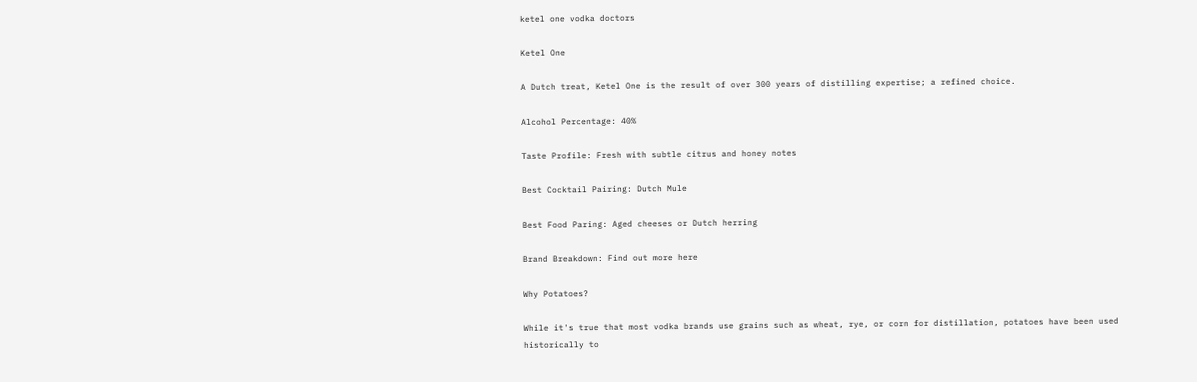ketel one vodka doctors

Ketel One

A Dutch treat, Ketel One is the result of over 300 years of distilling expertise; a refined choice.

Alcohol Percentage: 40%

Taste Profile: Fresh with subtle citrus and honey notes

Best Cocktail Pairing: Dutch Mule

Best Food Paring: Aged cheeses or Dutch herring

Brand Breakdown: Find out more here

Why Potatoes?

While it's true that most vodka brands use grains such as wheat, rye, or corn for distillation, potatoes have been used historically to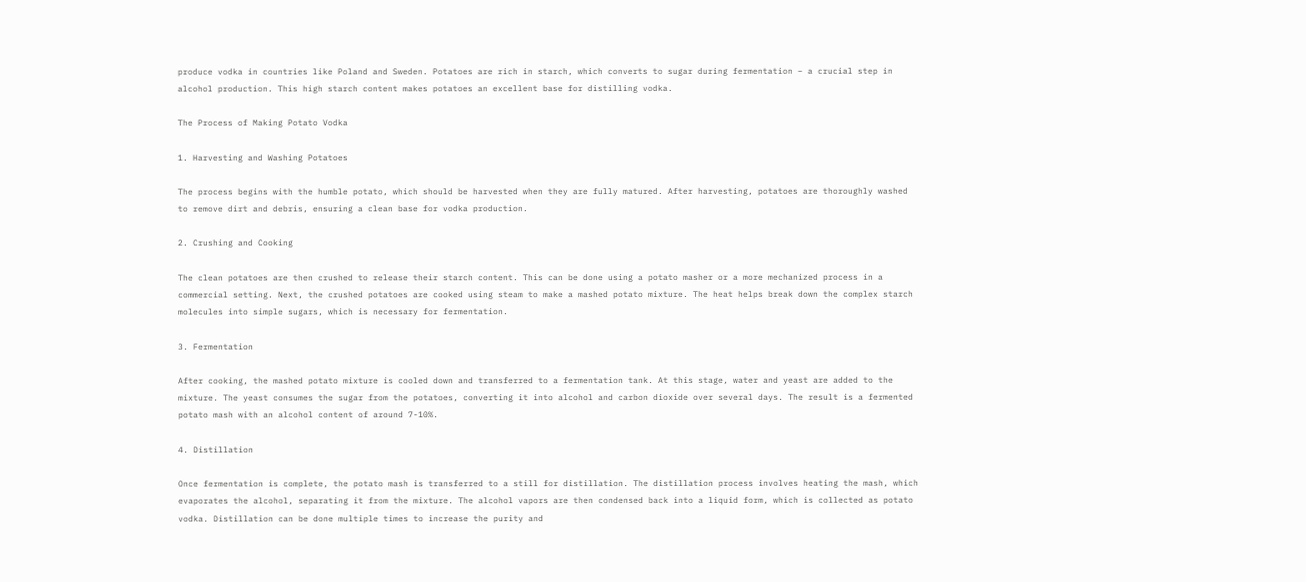produce vodka in countries like Poland and Sweden. Potatoes are rich in starch, which converts to sugar during fermentation – a crucial step in alcohol production. This high starch content makes potatoes an excellent base for distilling vodka.

The Process of Making Potato Vodka

1. Harvesting and Washing Potatoes

The process begins with the humble potato, which should be harvested when they are fully matured. After harvesting, potatoes are thoroughly washed to remove dirt and debris, ensuring a clean base for vodka production.

2. Crushing and Cooking

The clean potatoes are then crushed to release their starch content. This can be done using a potato masher or a more mechanized process in a commercial setting. Next, the crushed potatoes are cooked using steam to make a mashed potato mixture. The heat helps break down the complex starch molecules into simple sugars, which is necessary for fermentation.

3. Fermentation

After cooking, the mashed potato mixture is cooled down and transferred to a fermentation tank. At this stage, water and yeast are added to the mixture. The yeast consumes the sugar from the potatoes, converting it into alcohol and carbon dioxide over several days. The result is a fermented potato mash with an alcohol content of around 7-10%.

4. Distillation

Once fermentation is complete, the potato mash is transferred to a still for distillation. The distillation process involves heating the mash, which evaporates the alcohol, separating it from the mixture. The alcohol vapors are then condensed back into a liquid form, which is collected as potato vodka. Distillation can be done multiple times to increase the purity and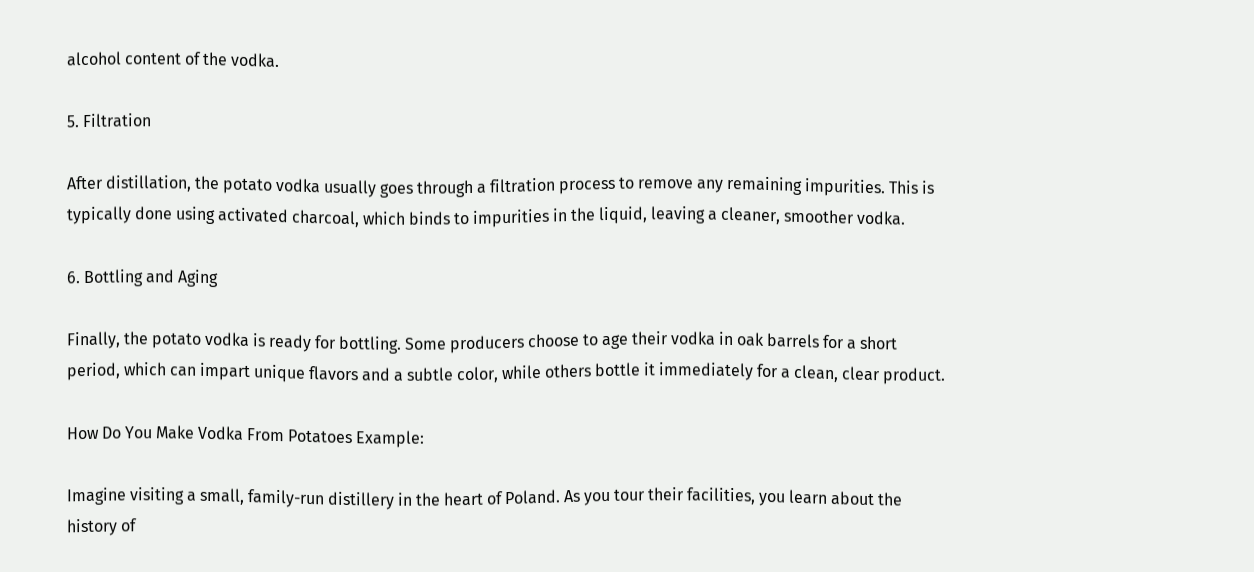alcohol content of the vodka.

5. Filtration

After distillation, the potato vodka usually goes through a filtration process to remove any remaining impurities. This is typically done using activated charcoal, which binds to impurities in the liquid, leaving a cleaner, smoother vodka.

6. Bottling and Aging

Finally, the potato vodka is ready for bottling. Some producers choose to age their vodka in oak barrels for a short period, which can impart unique flavors and a subtle color, while others bottle it immediately for a clean, clear product.

How Do You Make Vodka From Potatoes Example:

Imagine visiting a small, family-run distillery in the heart of Poland. As you tour their facilities, you learn about the history of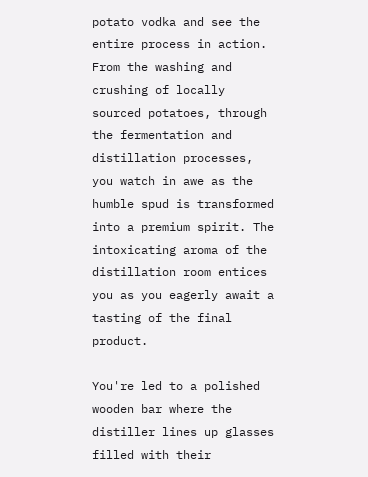potato vodka and see the entire process in action. From the washing and crushing of locally sourced potatoes, through the fermentation and distillation processes, you watch in awe as the humble spud is transformed into a premium spirit. The intoxicating aroma of the distillation room entices you as you eagerly await a tasting of the final product.

You're led to a polished wooden bar where the distiller lines up glasses filled with their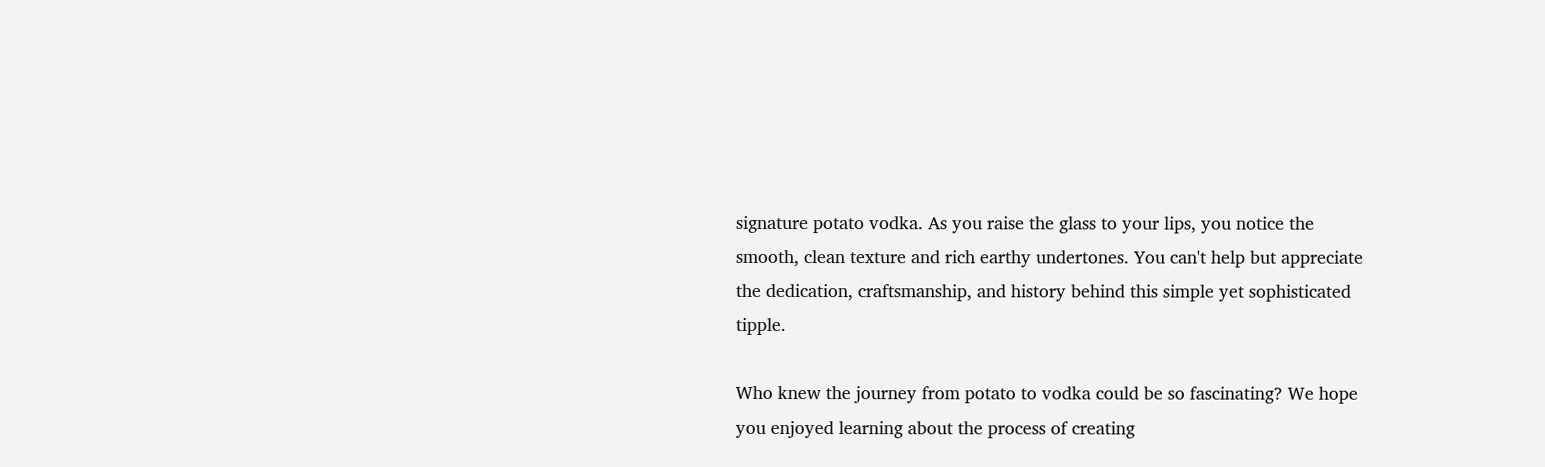signature potato vodka. As you raise the glass to your lips, you notice the smooth, clean texture and rich earthy undertones. You can't help but appreciate the dedication, craftsmanship, and history behind this simple yet sophisticated tipple.

Who knew the journey from potato to vodka could be so fascinating? We hope you enjoyed learning about the process of creating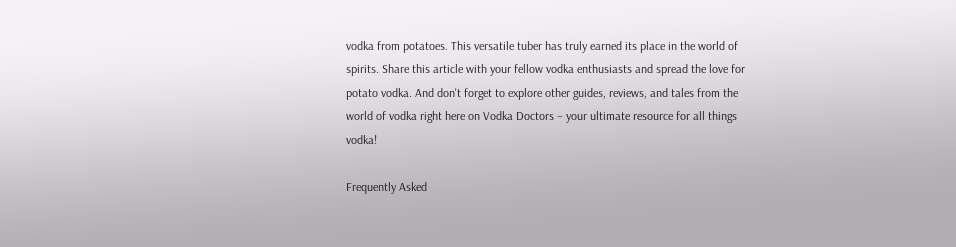vodka from potatoes. This versatile tuber has truly earned its place in the world of spirits. Share this article with your fellow vodka enthusiasts and spread the love for potato vodka. And don't forget to explore other guides, reviews, and tales from the world of vodka right here on Vodka Doctors – your ultimate resource for all things vodka!

Frequently Asked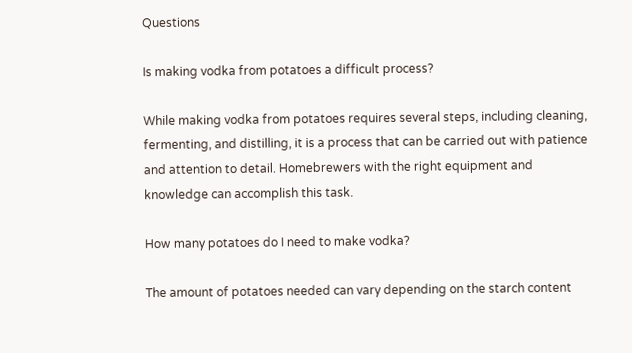Questions

Is making vodka from potatoes a difficult process?

While making vodka from potatoes requires several steps, including cleaning, fermenting, and distilling, it is a process that can be carried out with patience and attention to detail. Homebrewers with the right equipment and knowledge can accomplish this task.

How many potatoes do I need to make vodka?

The amount of potatoes needed can vary depending on the starch content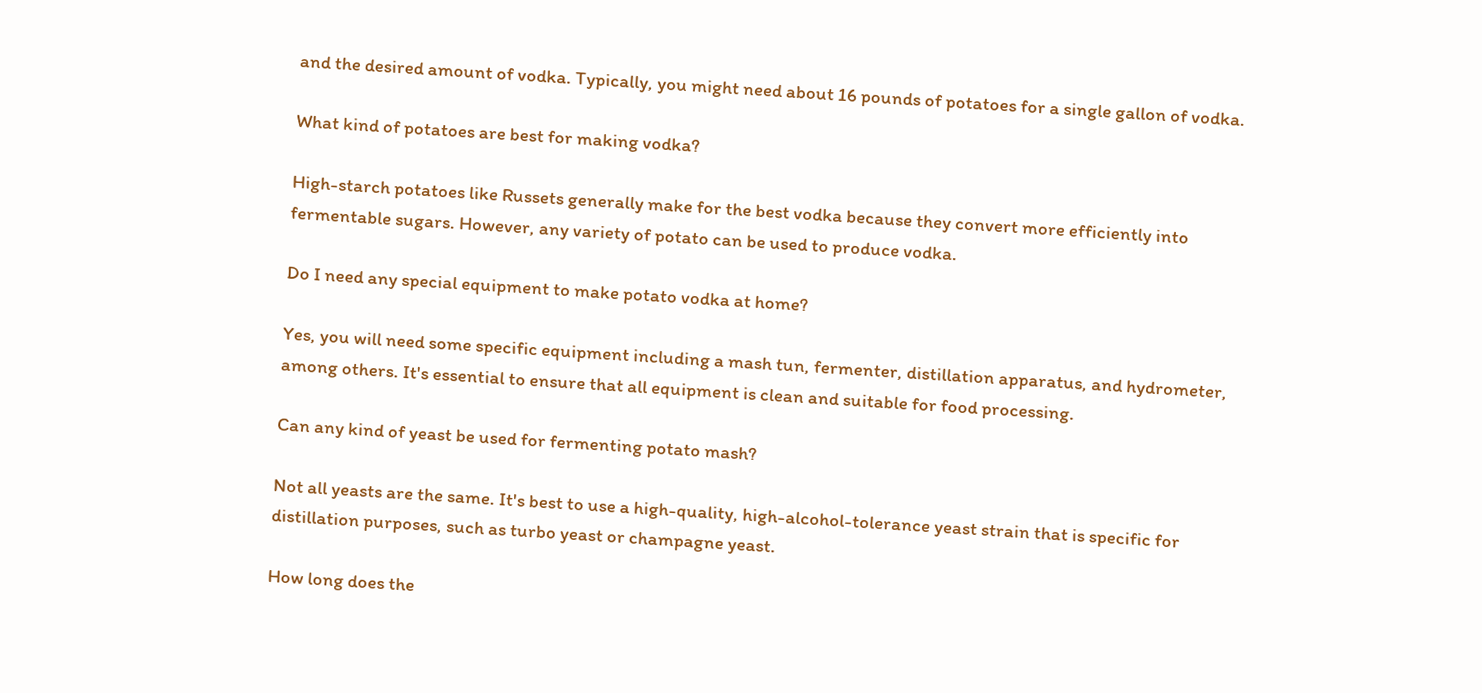and the desired amount of vodka. Typically, you might need about 16 pounds of potatoes for a single gallon of vodka.

What kind of potatoes are best for making vodka?

High-starch potatoes like Russets generally make for the best vodka because they convert more efficiently into fermentable sugars. However, any variety of potato can be used to produce vodka.

Do I need any special equipment to make potato vodka at home?

Yes, you will need some specific equipment including a mash tun, fermenter, distillation apparatus, and hydrometer, among others. It's essential to ensure that all equipment is clean and suitable for food processing.

Can any kind of yeast be used for fermenting potato mash?

Not all yeasts are the same. It's best to use a high-quality, high-alcohol-tolerance yeast strain that is specific for distillation purposes, such as turbo yeast or champagne yeast.

How long does the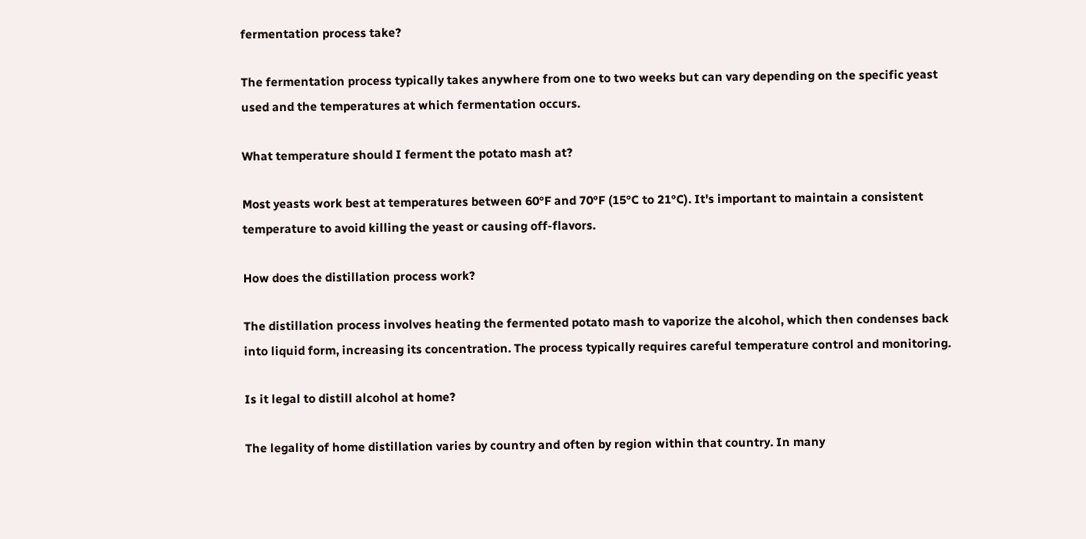fermentation process take?

The fermentation process typically takes anywhere from one to two weeks but can vary depending on the specific yeast used and the temperatures at which fermentation occurs.

What temperature should I ferment the potato mash at?

Most yeasts work best at temperatures between 60°F and 70°F (15°C to 21°C). It's important to maintain a consistent temperature to avoid killing the yeast or causing off-flavors.

How does the distillation process work?

The distillation process involves heating the fermented potato mash to vaporize the alcohol, which then condenses back into liquid form, increasing its concentration. The process typically requires careful temperature control and monitoring.

Is it legal to distill alcohol at home?

The legality of home distillation varies by country and often by region within that country. In many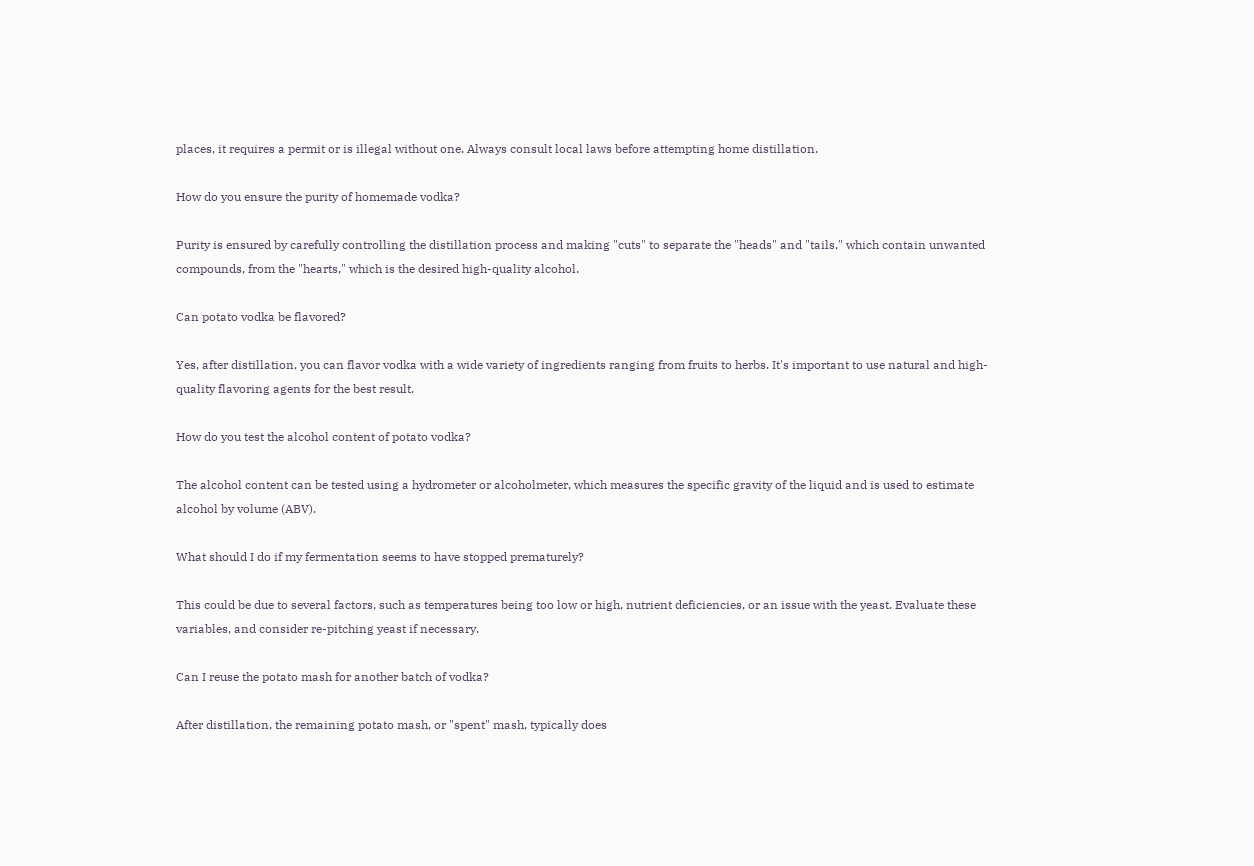places, it requires a permit or is illegal without one. Always consult local laws before attempting home distillation.

How do you ensure the purity of homemade vodka?

Purity is ensured by carefully controlling the distillation process and making "cuts" to separate the "heads" and "tails," which contain unwanted compounds, from the "hearts," which is the desired high-quality alcohol.

Can potato vodka be flavored?

Yes, after distillation, you can flavor vodka with a wide variety of ingredients ranging from fruits to herbs. It's important to use natural and high-quality flavoring agents for the best result.

How do you test the alcohol content of potato vodka?

The alcohol content can be tested using a hydrometer or alcoholmeter, which measures the specific gravity of the liquid and is used to estimate alcohol by volume (ABV).

What should I do if my fermentation seems to have stopped prematurely?

This could be due to several factors, such as temperatures being too low or high, nutrient deficiencies, or an issue with the yeast. Evaluate these variables, and consider re-pitching yeast if necessary.

Can I reuse the potato mash for another batch of vodka?

After distillation, the remaining potato mash, or "spent" mash, typically does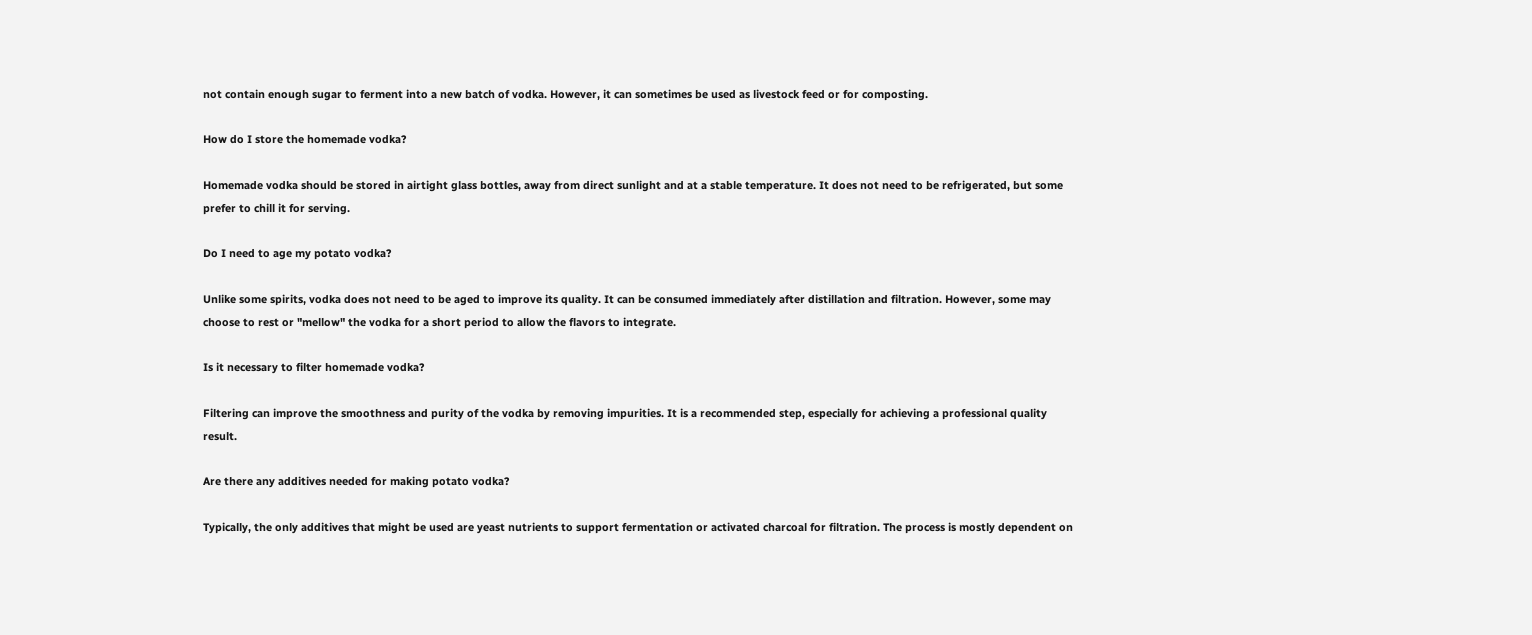not contain enough sugar to ferment into a new batch of vodka. However, it can sometimes be used as livestock feed or for composting.

How do I store the homemade vodka?

Homemade vodka should be stored in airtight glass bottles, away from direct sunlight and at a stable temperature. It does not need to be refrigerated, but some prefer to chill it for serving.

Do I need to age my potato vodka?

Unlike some spirits, vodka does not need to be aged to improve its quality. It can be consumed immediately after distillation and filtration. However, some may choose to rest or "mellow" the vodka for a short period to allow the flavors to integrate.

Is it necessary to filter homemade vodka?

Filtering can improve the smoothness and purity of the vodka by removing impurities. It is a recommended step, especially for achieving a professional quality result.

Are there any additives needed for making potato vodka?

Typically, the only additives that might be used are yeast nutrients to support fermentation or activated charcoal for filtration. The process is mostly dependent on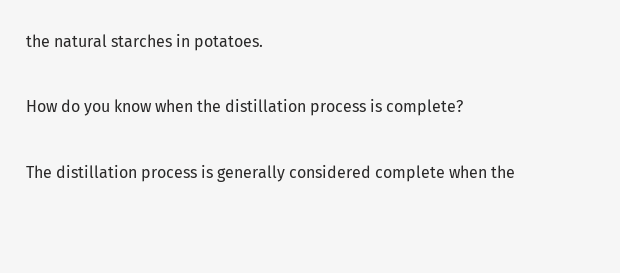the natural starches in potatoes.

How do you know when the distillation process is complete?

The distillation process is generally considered complete when the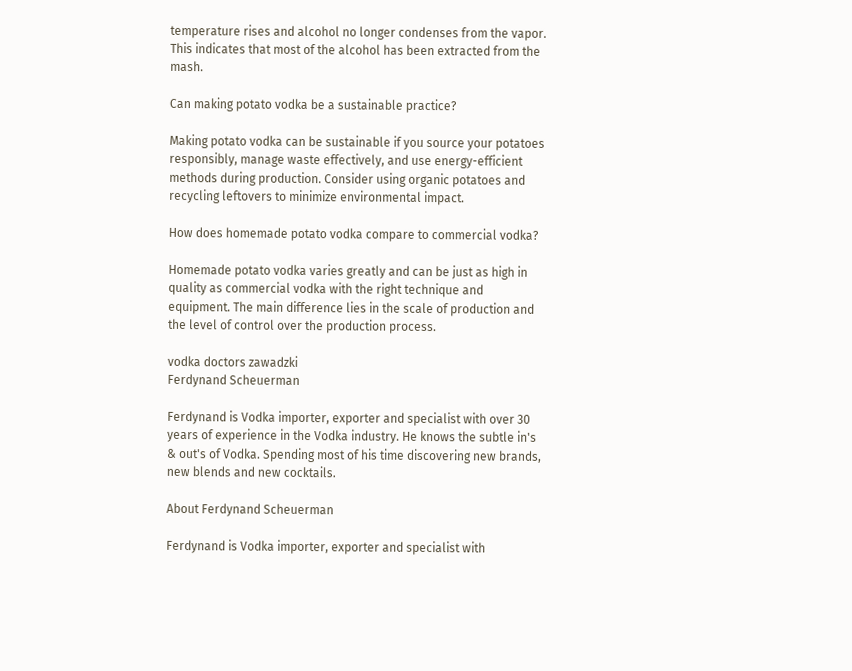temperature rises and alcohol no longer condenses from the vapor. This indicates that most of the alcohol has been extracted from the mash.

Can making potato vodka be a sustainable practice?

Making potato vodka can be sustainable if you source your potatoes responsibly, manage waste effectively, and use energy-efficient methods during production. Consider using organic potatoes and recycling leftovers to minimize environmental impact.

How does homemade potato vodka compare to commercial vodka?

Homemade potato vodka varies greatly and can be just as high in quality as commercial vodka with the right technique and equipment. The main difference lies in the scale of production and the level of control over the production process.

vodka doctors zawadzki
Ferdynand Scheuerman

Ferdynand is Vodka importer, exporter and specialist with over 30 years of experience in the Vodka industry. He knows the subtle in's & out's of Vodka. Spending most of his time discovering new brands, new blends and new cocktails.

About Ferdynand Scheuerman

Ferdynand is Vodka importer, exporter and specialist with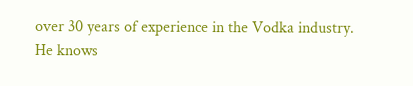over 30 years of experience in the Vodka industry. He knows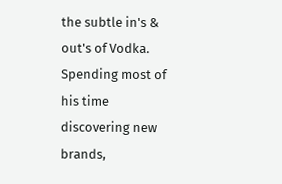the subtle in's & out's of Vodka. Spending most of his time discovering new brands,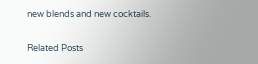new blends and new cocktails.

Related Posts